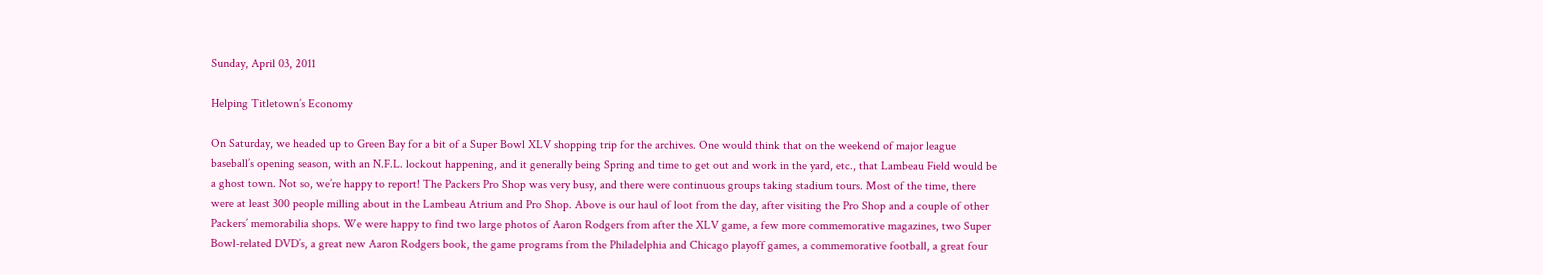Sunday, April 03, 2011

Helping Titletown’s Economy

On Saturday, we headed up to Green Bay for a bit of a Super Bowl XLV shopping trip for the archives. One would think that on the weekend of major league baseball’s opening season, with an N.F.L. lockout happening, and it generally being Spring and time to get out and work in the yard, etc., that Lambeau Field would be a ghost town. Not so, we’re happy to report! The Packers Pro Shop was very busy, and there were continuous groups taking stadium tours. Most of the time, there were at least 300 people milling about in the Lambeau Atrium and Pro Shop. Above is our haul of loot from the day, after visiting the Pro Shop and a couple of other Packers’ memorabilia shops. We were happy to find two large photos of Aaron Rodgers from after the XLV game, a few more commemorative magazines, two Super Bowl-related DVD’s, a great new Aaron Rodgers book, the game programs from the Philadelphia and Chicago playoff games, a commemorative football, a great four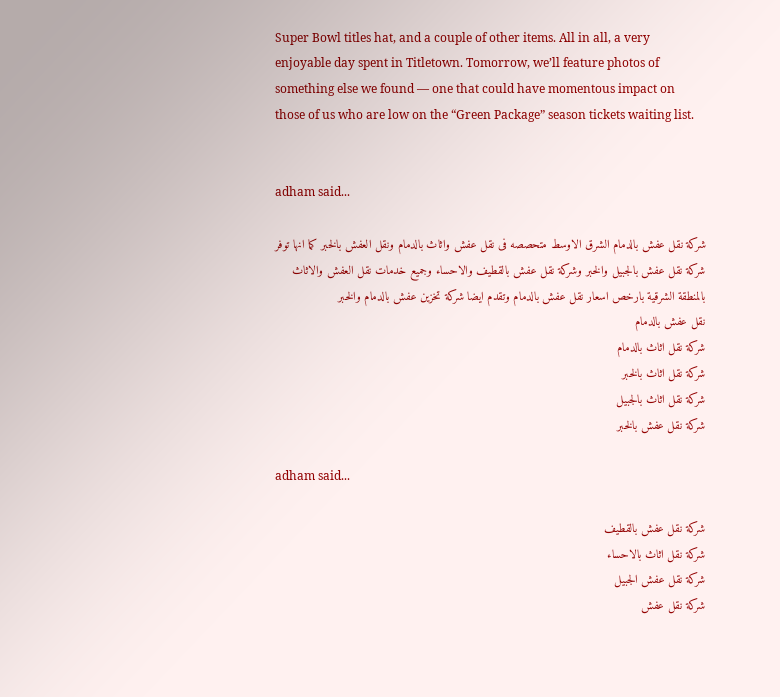Super Bowl titles hat, and a couple of other items. All in all, a very enjoyable day spent in Titletown. Tomorrow, we’ll feature photos of something else we found — one that could have momentous impact on those of us who are low on the “Green Package” season tickets waiting list.


adham said...

شركة نقل عفش بالدمام الشرق الاوسط متحصصه فى نقل عفش واثاث بالدمام ونقل العفش بالخبر كما انها توفر شركة نقل عفش بالجبيل والخبر وشركة نقل عفش بالقطيف والاحساء وجميع خدمات نقل العفش والاثاث بالمنطقة الشرقية بارخص اسعار نقل عفش بالدمام وتقدم ايضا شركة تخزين عفش بالدمام والخبر
نقل عفش بالدمام
شركة نقل اثاث بالدمام
شركة نقل اثاث بالخبر
شركة نقل اثاث بالجبيل
شركة نقل عفش بالخبر

adham said...

شركة نقل عفش بالقطيف
شركة نقل اثاث بالاحساء
شركة نقل عفش الجبيل
شركة نقل عفش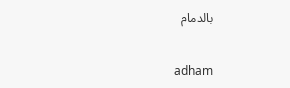بالدمام

adham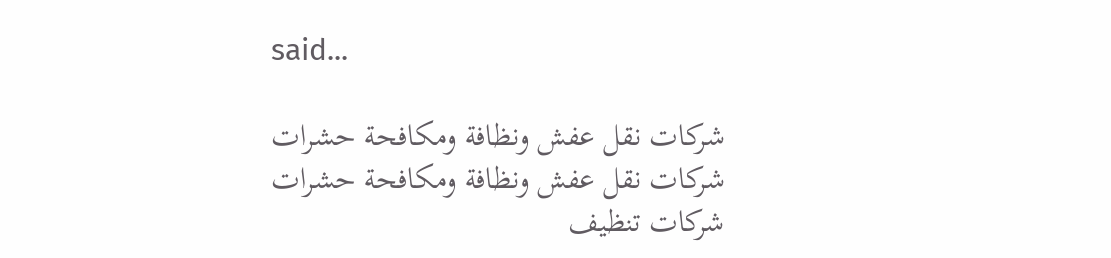said...

شركات نقل عفش ونظافة ومكافحة حشرات
شركات نقل عفش ونظافة ومكافحة حشرات
شركات تنظيف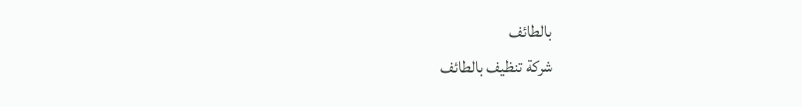بالطائف
شركة تنظيف بالطائف